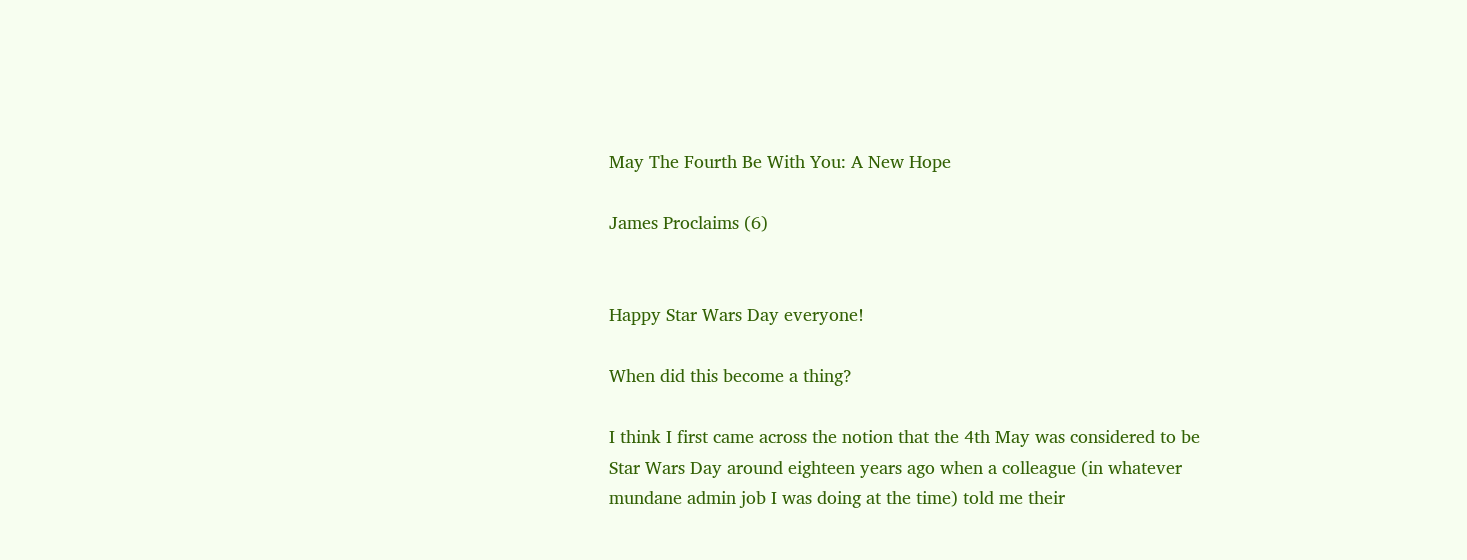May The Fourth Be With You: A New Hope

James Proclaims (6)


Happy Star Wars Day everyone!

When did this become a thing?

I think I first came across the notion that the 4th May was considered to be Star Wars Day around eighteen years ago when a colleague (in whatever mundane admin job I was doing at the time) told me their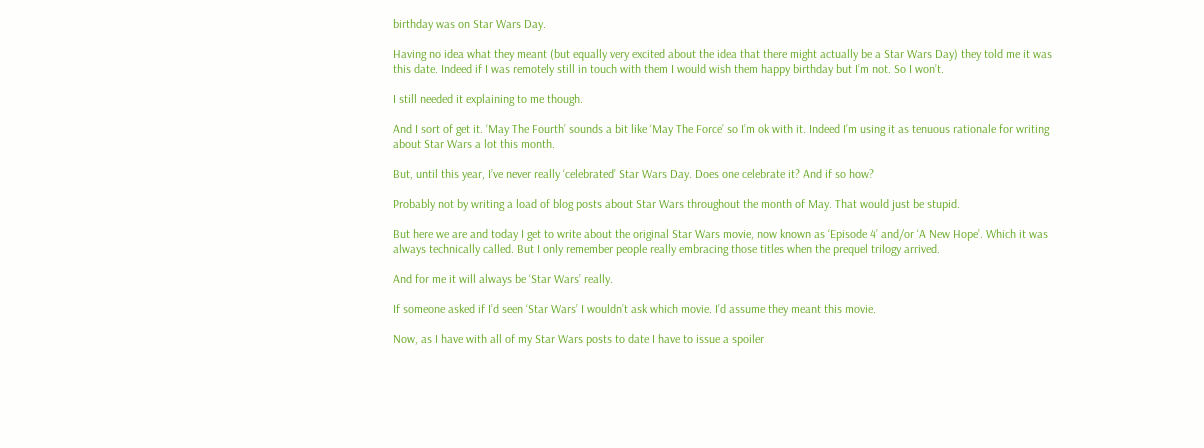birthday was on Star Wars Day.

Having no idea what they meant (but equally very excited about the idea that there might actually be a Star Wars Day) they told me it was this date. Indeed if I was remotely still in touch with them I would wish them happy birthday but I’m not. So I won’t.

I still needed it explaining to me though.

And I sort of get it. ‘May The Fourth’ sounds a bit like ‘May The Force’ so I’m ok with it. Indeed I’m using it as tenuous rationale for writing about Star Wars a lot this month.

But, until this year, I’ve never really ‘celebrated’ Star Wars Day. Does one celebrate it? And if so how?

Probably not by writing a load of blog posts about Star Wars throughout the month of May. That would just be stupid.

But here we are and today I get to write about the original Star Wars movie, now known as ‘Episode 4’ and/or ‘A New Hope’. Which it was always technically called. But I only remember people really embracing those titles when the prequel trilogy arrived.

And for me it will always be ‘Star Wars’ really.

If someone asked if I’d seen ‘Star Wars’ I wouldn’t ask which movie. I’d assume they meant this movie.

Now, as I have with all of my Star Wars posts to date I have to issue a spoiler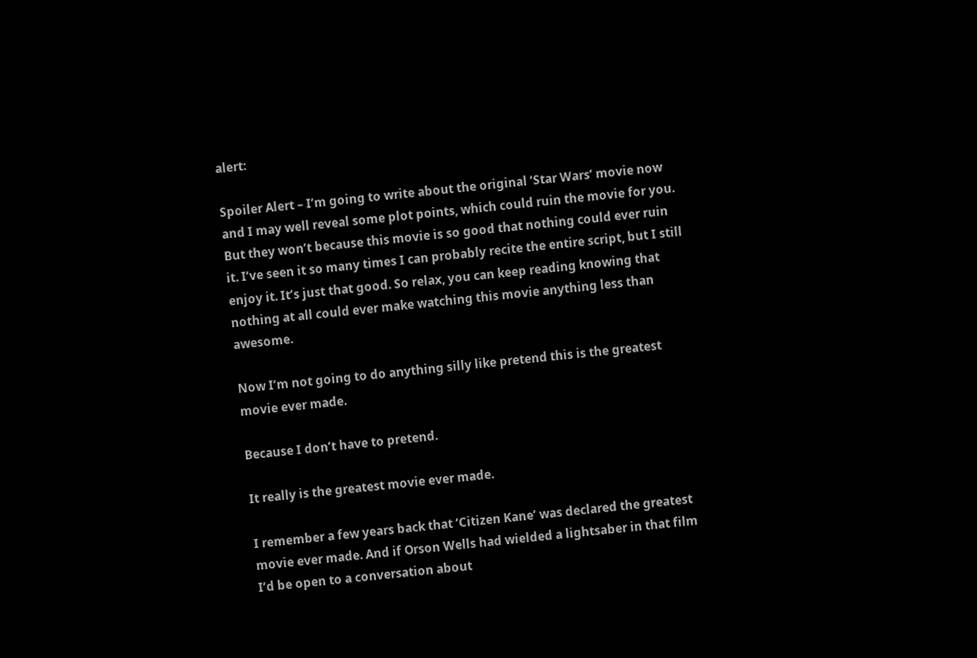alert:

Spoiler Alert – I’m going to write about the original ‘Star Wars’ movie now and I may well reveal some plot points, which could ruin the movie for you. But they won’t because this movie is so good that nothing could ever ruin it. I’ve seen it so many times I can probably recite the entire script, but I still enjoy it. It’s just that good. So relax, you can keep reading knowing that nothing at all could ever make watching this movie anything less than awesome.

Now I’m not going to do anything silly like pretend this is the greatest movie ever made.

Because I don’t have to pretend.

It really is the greatest movie ever made.

I remember a few years back that ‘Citizen Kane’ was declared the greatest movie ever made. And if Orson Wells had wielded a lightsaber in that film I’d be open to a conversation about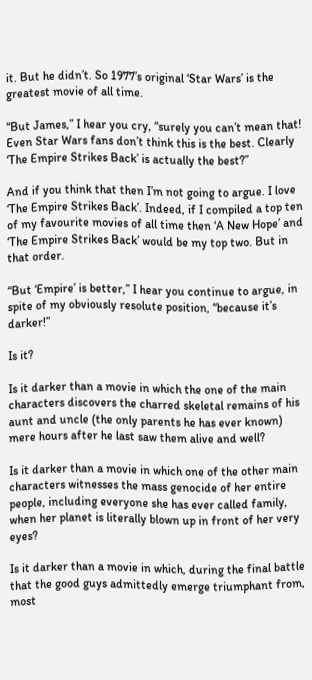it. But he didn’t. So 1977’s original ‘Star Wars’ is the greatest movie of all time.

“But James,” I hear you cry, “surely you can’t mean that! Even Star Wars fans don’t think this is the best. Clearly ‘The Empire Strikes Back’ is actually the best?”

And if you think that then I’m not going to argue. I love ‘The Empire Strikes Back’. Indeed, if I compiled a top ten of my favourite movies of all time then ‘A New Hope’ and ‘The Empire Strikes Back’ would be my top two. But in that order.

“But ‘Empire’ is better,” I hear you continue to argue, in spite of my obviously resolute position, “because it’s darker!”

Is it?

Is it darker than a movie in which the one of the main characters discovers the charred skeletal remains of his aunt and uncle (the only parents he has ever known) mere hours after he last saw them alive and well?

Is it darker than a movie in which one of the other main characters witnesses the mass genocide of her entire people, including everyone she has ever called family, when her planet is literally blown up in front of her very eyes?

Is it darker than a movie in which, during the final battle that the good guys admittedly emerge triumphant from, most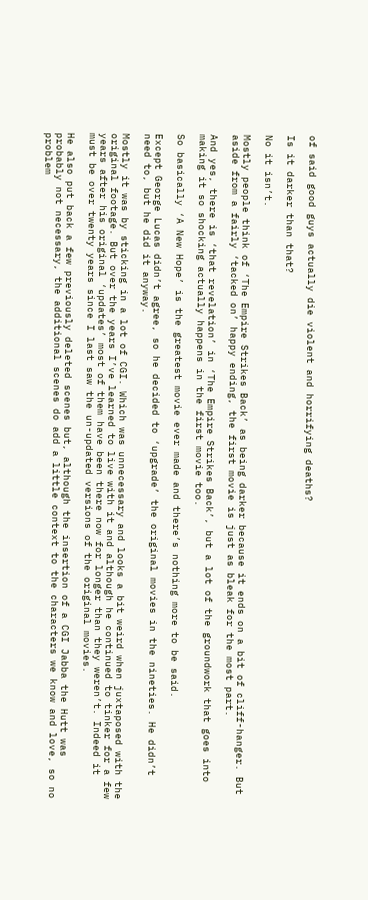of said good guys actually die violent and horrifying deaths?

Is it darker than that?

No it isn’t.

Mostly people think of ‘The Empire Strikes Back’ as being darker because it ends on a bit of cliff-hanger. But aside from a fairly ‘tacked on’ happy ending, the first movie is just as bleak for the most part.

And yes, there is ‘that revelation’ in ‘The Empire Strikes Back’, but a lot of the groundwork that goes into making it so shocking actually happens in the first movie too.

So basically ‘A New Hope’ is the greatest movie ever made and there’s nothing more to be said.

Except George Lucas didn’t agree, so he decided to ‘upgrade’ the original movies in the nineties. He didn’t need to, but he did it anyway.

Mostly it was by sticking in a lot of CGI. Which was unnecessary and looks a bit weird when juxtaposed with the original footage. But over the years I’ve learned to live with it and although he continued to tinker for a few years after his original ‘updates’ most of them have been there now for longer than they weren’t. Indeed it must be over twenty years since I last saw the un-updated versions of the original movies.

He also put back a few previously deleted scenes but, although the insertion of a CGI Jabba the Hutt was probably not necessary, the additional scenes do add a little context to the characters we know and love, so no problem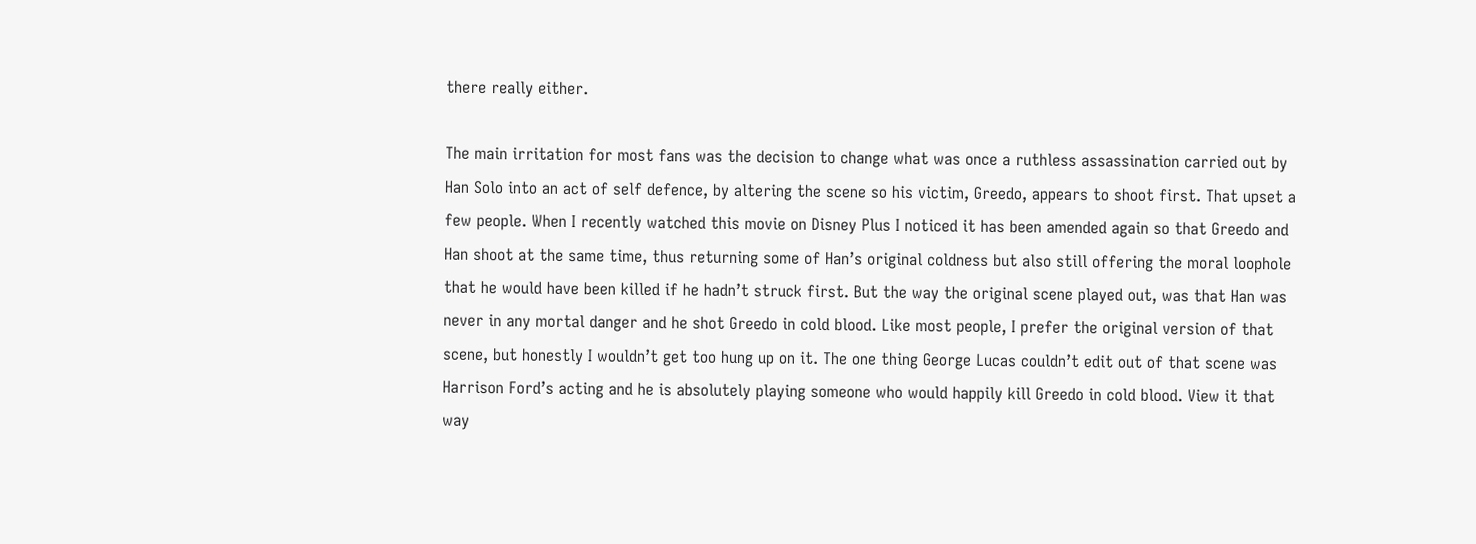there really either.

The main irritation for most fans was the decision to change what was once a ruthless assassination carried out by Han Solo into an act of self defence, by altering the scene so his victim, Greedo, appears to shoot first. That upset a few people. When I recently watched this movie on Disney Plus I noticed it has been amended again so that Greedo and Han shoot at the same time, thus returning some of Han’s original coldness but also still offering the moral loophole that he would have been killed if he hadn’t struck first. But the way the original scene played out, was that Han was never in any mortal danger and he shot Greedo in cold blood. Like most people, I prefer the original version of that scene, but honestly I wouldn’t get too hung up on it. The one thing George Lucas couldn’t edit out of that scene was Harrison Ford’s acting and he is absolutely playing someone who would happily kill Greedo in cold blood. View it that way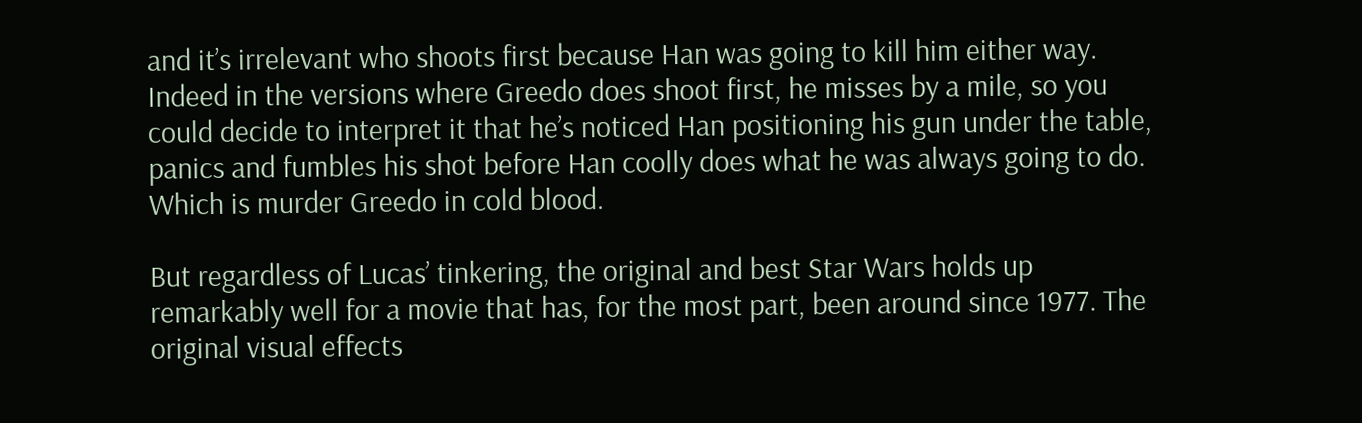and it’s irrelevant who shoots first because Han was going to kill him either way. Indeed in the versions where Greedo does shoot first, he misses by a mile, so you could decide to interpret it that he’s noticed Han positioning his gun under the table, panics and fumbles his shot before Han coolly does what he was always going to do. Which is murder Greedo in cold blood.

But regardless of Lucas’ tinkering, the original and best Star Wars holds up remarkably well for a movie that has, for the most part, been around since 1977. The original visual effects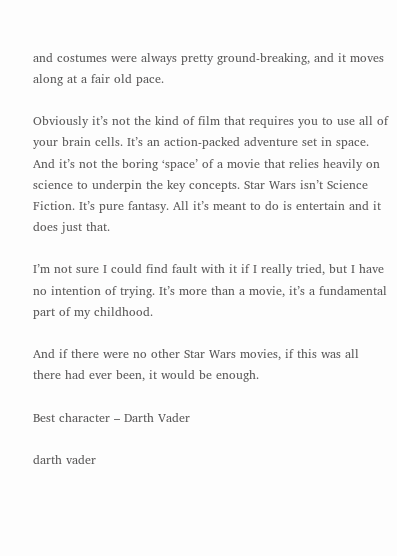and costumes were always pretty ground-breaking, and it moves along at a fair old pace.

Obviously it’s not the kind of film that requires you to use all of your brain cells. It’s an action-packed adventure set in space. And it’s not the boring ‘space’ of a movie that relies heavily on science to underpin the key concepts. Star Wars isn’t Science Fiction. It’s pure fantasy. All it’s meant to do is entertain and it does just that.

I’m not sure I could find fault with it if I really tried, but I have no intention of trying. It’s more than a movie, it’s a fundamental part of my childhood.

And if there were no other Star Wars movies, if this was all there had ever been, it would be enough.

Best character – Darth Vader

darth vader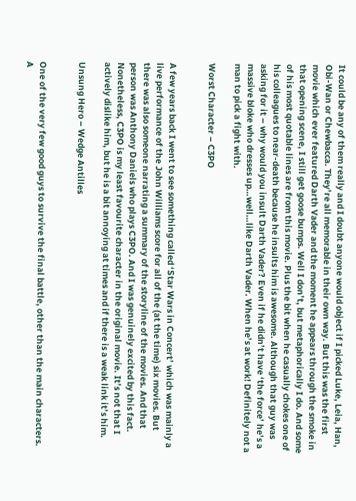It could be any of them really and I doubt anyone would object if I picked Luke, Leia, Han, Obi-Wan or Chewbacca. They’re all memorable in their own way. But this was the first movie which ever featured Darth Vader and the moment he appears through the smoke in that opening scene, I still get goose bumps. Well I don’t, but metaphorically I do. And some of his most quotable lines are from this movie. Plus the bit when he casually chokes one of his colleagues to near-death because he insults him is awesome. Although that guy was asking for it – why would you insult Darth Vader? Even if he didn’t have ‘the force’ he’s a massive bloke who dresses up…well…like Darth Vader. When he’s at work! Definitely not a man to pick a fight with.

Worst Character – C3PO


A few years back I went to see something called ‘Star Wars in Concert’ which was mainly a live performance of the John Williams score for all of the (at the time) six movies. But there was also someone narrating a summary of the storyline of the movies. And that person was Anthony Daniels who plays C3PO. And I was genuinely excited by this fact. Nonetheless, C3PO is my least favourite character in the original movie. It’s not that I actively dislike him, but he is a bit annoying at times and if there is a weak link it’s him.

Unsung Hero – Wedge Antilles


One of the very few good guys to survive the final battle, other than the main characters. A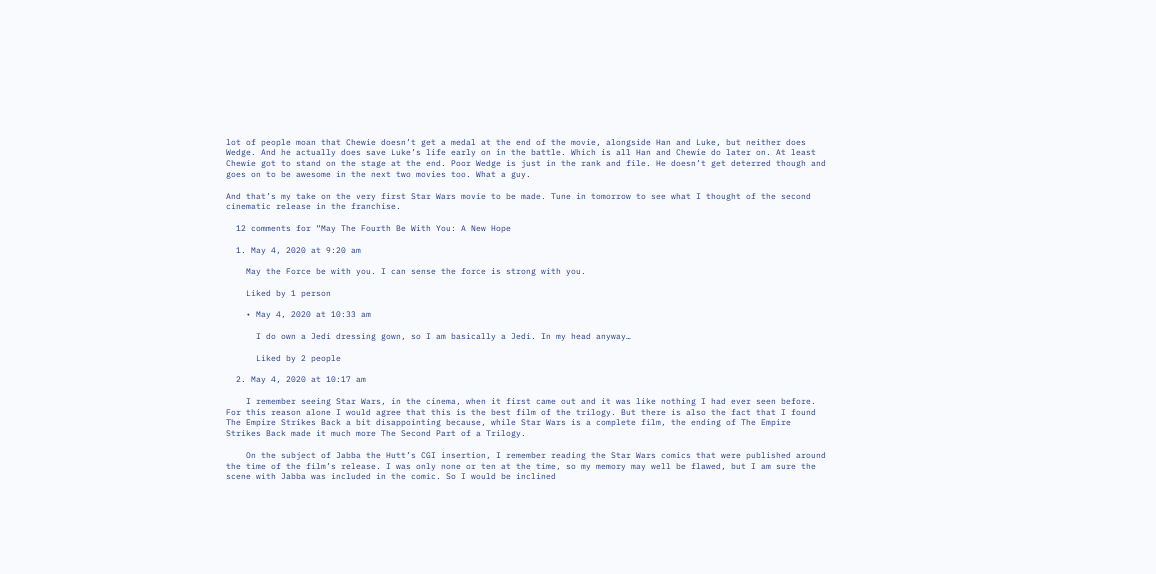lot of people moan that Chewie doesn’t get a medal at the end of the movie, alongside Han and Luke, but neither does Wedge. And he actually does save Luke’s life early on in the battle. Which is all Han and Chewie do later on. At least Chewie got to stand on the stage at the end. Poor Wedge is just in the rank and file. He doesn’t get deterred though and goes on to be awesome in the next two movies too. What a guy.

And that’s my take on the very first Star Wars movie to be made. Tune in tomorrow to see what I thought of the second cinematic release in the franchise.

  12 comments for “May The Fourth Be With You: A New Hope

  1. May 4, 2020 at 9:20 am

    May the Force be with you. I can sense the force is strong with you.

    Liked by 1 person

    • May 4, 2020 at 10:33 am

      I do own a Jedi dressing gown, so I am basically a Jedi. In my head anyway…

      Liked by 2 people

  2. May 4, 2020 at 10:17 am

    I remember seeing Star Wars, in the cinema, when it first came out and it was like nothing I had ever seen before. For this reason alone I would agree that this is the best film of the trilogy. But there is also the fact that I found The Empire Strikes Back a bit disappointing because, while Star Wars is a complete film, the ending of The Empire Strikes Back made it much more The Second Part of a Trilogy.

    On the subject of Jabba the Hutt’s CGI insertion, I remember reading the Star Wars comics that were published around the time of the film’s release. I was only none or ten at the time, so my memory may well be flawed, but I am sure the scene with Jabba was included in the comic. So I would be inclined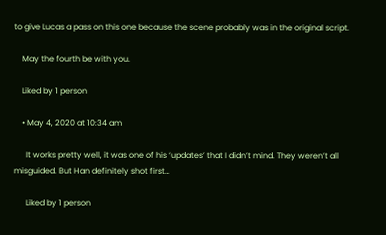to give Lucas a pass on this one because the scene probably was in the original script.

    May the fourth be with you.

    Liked by 1 person

    • May 4, 2020 at 10:34 am

      It works pretty well, it was one of his ‘updates’ that I didn’t mind. They weren’t all misguided. But Han definitely shot first…

      Liked by 1 person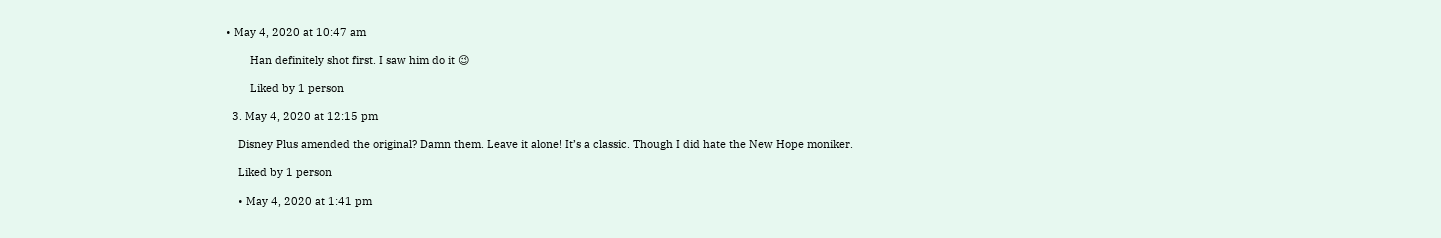• May 4, 2020 at 10:47 am

        Han definitely shot first. I saw him do it 😉

        Liked by 1 person

  3. May 4, 2020 at 12:15 pm

    Disney Plus amended the original? Damn them. Leave it alone! It’s a classic. Though I did hate the New Hope moniker.

    Liked by 1 person

    • May 4, 2020 at 1:41 pm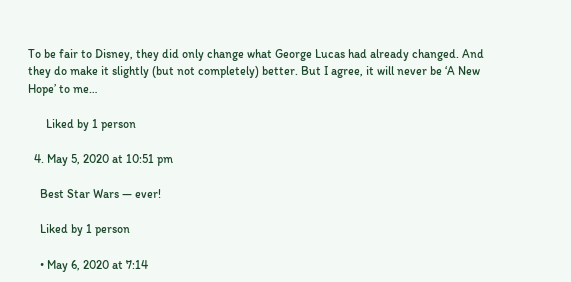To be fair to Disney, they did only change what George Lucas had already changed. And they do make it slightly (but not completely) better. But I agree, it will never be ‘A New Hope’ to me…

      Liked by 1 person

  4. May 5, 2020 at 10:51 pm

    Best Star Wars — ever!

    Liked by 1 person

    • May 6, 2020 at 7:14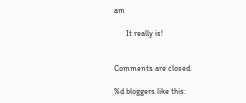am

      It really is!


Comments are closed.

%d bloggers like this: